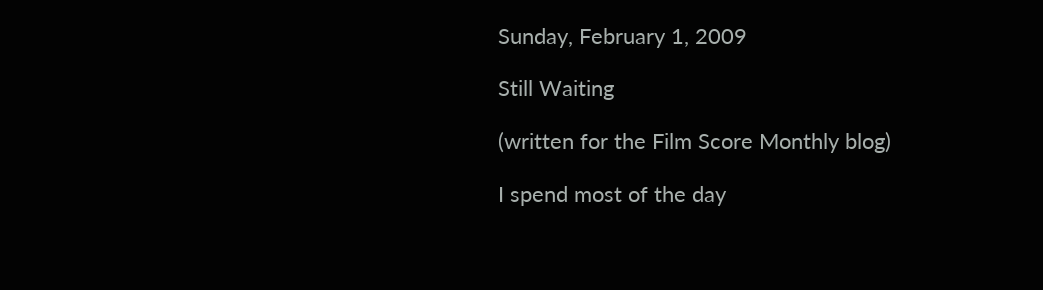Sunday, February 1, 2009

Still Waiting

(written for the Film Score Monthly blog)

I spend most of the day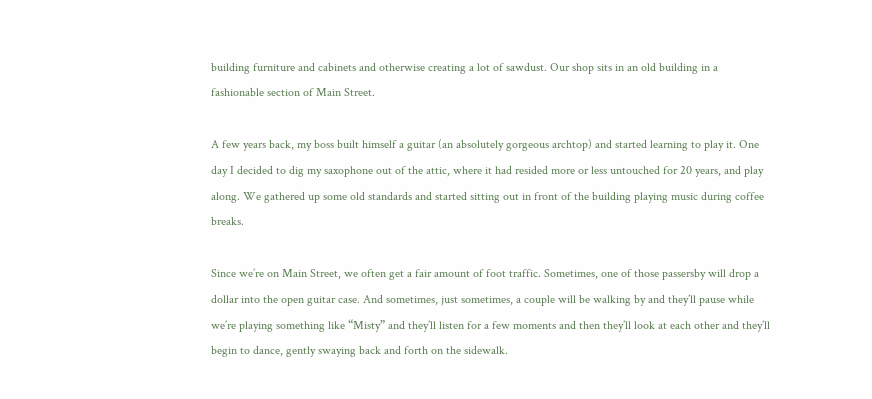building furniture and cabinets and otherwise creating a lot of sawdust. Our shop sits in an old building in a fashionable section of Main Street.

A few years back, my boss built himself a guitar (an absolutely gorgeous archtop) and started learning to play it. One day I decided to dig my saxophone out of the attic, where it had resided more or less untouched for 20 years, and play along. We gathered up some old standards and started sitting out in front of the building playing music during coffee breaks.

Since we’re on Main Street, we often get a fair amount of foot traffic. Sometimes, one of those passersby will drop a dollar into the open guitar case. And sometimes, just sometimes, a couple will be walking by and they’ll pause while we’re playing something like “Misty” and they’ll listen for a few moments and then they’ll look at each other and they’ll begin to dance, gently swaying back and forth on the sidewalk.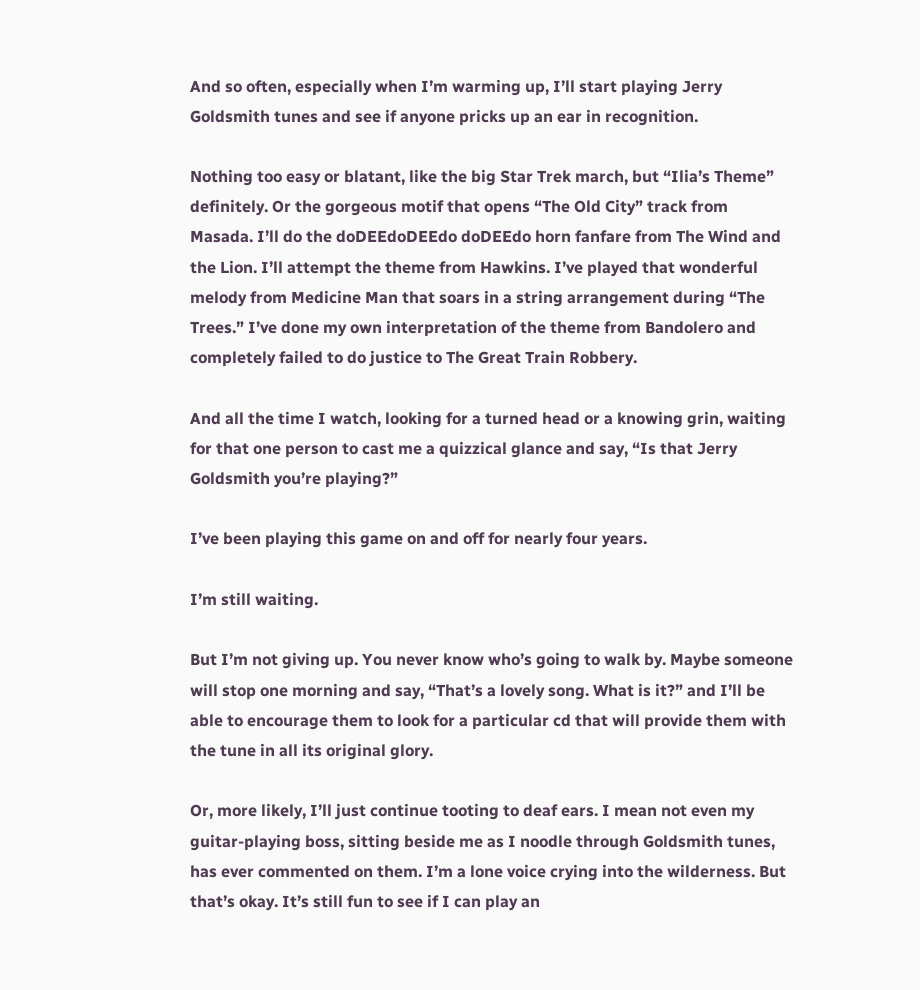And so often, especially when I’m warming up, I’ll start playing Jerry Goldsmith tunes and see if anyone pricks up an ear in recognition.

Nothing too easy or blatant, like the big Star Trek march, but “Ilia’s Theme” definitely. Or the gorgeous motif that opens “The Old City” track from Masada. I’ll do the doDEEdoDEEdo doDEEdo horn fanfare from The Wind and the Lion. I’ll attempt the theme from Hawkins. I’ve played that wonderful melody from Medicine Man that soars in a string arrangement during “The Trees.” I’ve done my own interpretation of the theme from Bandolero and completely failed to do justice to The Great Train Robbery.

And all the time I watch, looking for a turned head or a knowing grin, waiting for that one person to cast me a quizzical glance and say, “Is that Jerry Goldsmith you’re playing?”

I’ve been playing this game on and off for nearly four years.

I’m still waiting.

But I’m not giving up. You never know who’s going to walk by. Maybe someone will stop one morning and say, “That’s a lovely song. What is it?” and I’ll be able to encourage them to look for a particular cd that will provide them with the tune in all its original glory.

Or, more likely, I’ll just continue tooting to deaf ears. I mean not even my guitar-playing boss, sitting beside me as I noodle through Goldsmith tunes, has ever commented on them. I’m a lone voice crying into the wilderness. But that’s okay. It’s still fun to see if I can play an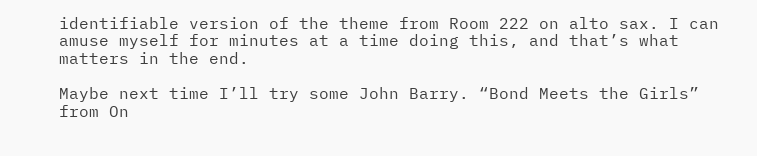identifiable version of the theme from Room 222 on alto sax. I can amuse myself for minutes at a time doing this, and that’s what matters in the end.

Maybe next time I’ll try some John Barry. “Bond Meets the Girls” from On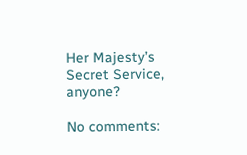Her Majesty’s Secret Service, anyone?

No comments: